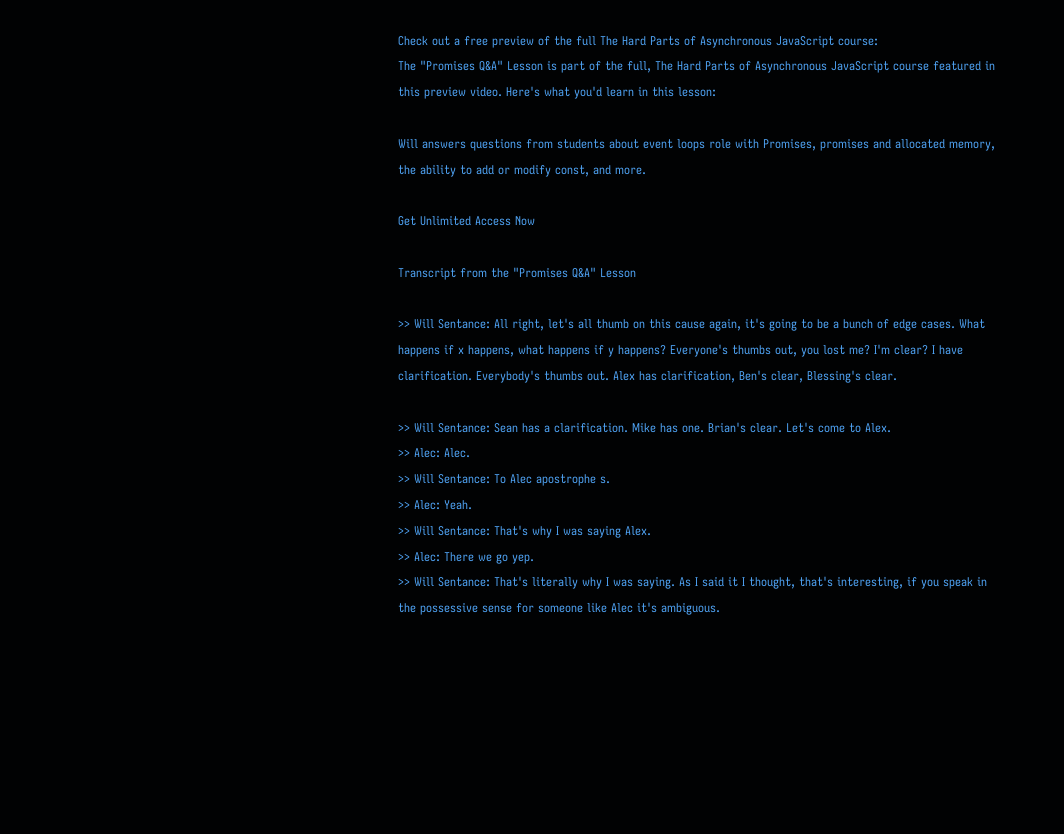Check out a free preview of the full The Hard Parts of Asynchronous JavaScript course:
The "Promises Q&A" Lesson is part of the full, The Hard Parts of Asynchronous JavaScript course featured in this preview video. Here's what you'd learn in this lesson:

Will answers questions from students about event loops role with Promises, promises and allocated memory, the ability to add or modify const, and more.

Get Unlimited Access Now

Transcript from the "Promises Q&A" Lesson

>> Will Sentance: All right, let's all thumb on this cause again, it's going to be a bunch of edge cases. What happens if x happens, what happens if y happens? Everyone's thumbs out, you lost me? I'm clear? I have clarification. Everybody's thumbs out. Alex has clarification, Ben's clear, Blessing's clear.

>> Will Sentance: Sean has a clarification. Mike has one. Brian's clear. Let's come to Alex.
>> Alec: Alec.
>> Will Sentance: To Alec apostrophe s.
>> Alec: Yeah.
>> Will Sentance: That's why I was saying Alex.
>> Alec: There we go yep.
>> Will Sentance: That's literally why I was saying. As I said it I thought, that's interesting, if you speak in the possessive sense for someone like Alec it's ambiguous.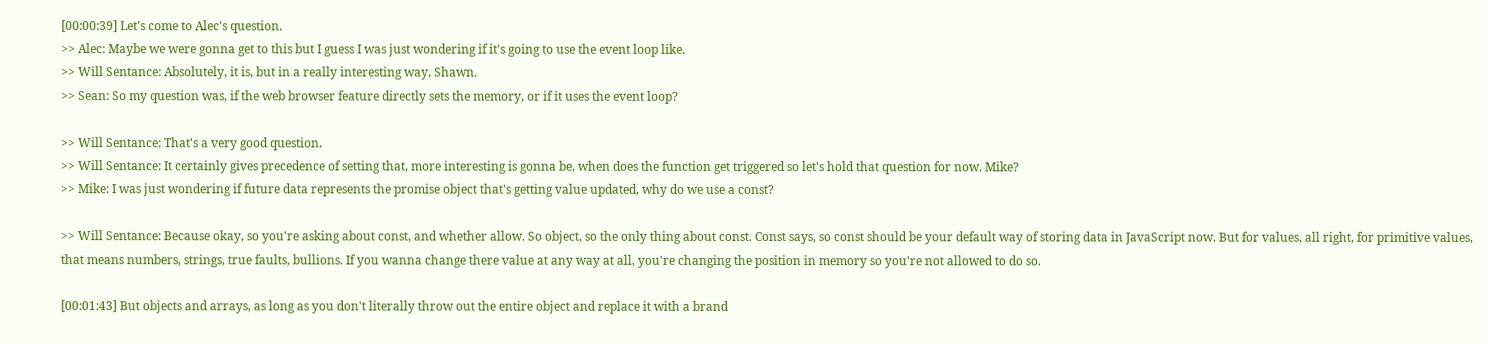[00:00:39] Let's come to Alec's question.
>> Alec: Maybe we were gonna get to this but I guess I was just wondering if it's going to use the event loop like.
>> Will Sentance: Absolutely, it is, but in a really interesting way, Shawn.
>> Sean: So my question was, if the web browser feature directly sets the memory, or if it uses the event loop?

>> Will Sentance: That's a very good question.
>> Will Sentance: It certainly gives precedence of setting that, more interesting is gonna be, when does the function get triggered so let's hold that question for now. Mike?
>> Mike: I was just wondering if future data represents the promise object that's getting value updated, why do we use a const?

>> Will Sentance: Because okay, so you're asking about const, and whether allow. So object, so the only thing about const. Const says, so const should be your default way of storing data in JavaScript now. But for values, all right, for primitive values, that means numbers, strings, true faults, bullions. If you wanna change there value at any way at all, you're changing the position in memory so you're not allowed to do so.

[00:01:43] But objects and arrays, as long as you don't literally throw out the entire object and replace it with a brand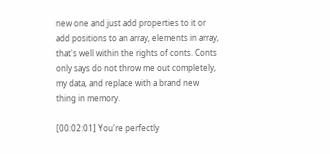new one and just add properties to it or add positions to an array, elements in array, that's well within the rights of conts. Conts only says do not throw me out completely, my data, and replace with a brand new thing in memory.

[00:02:01] You're perfectly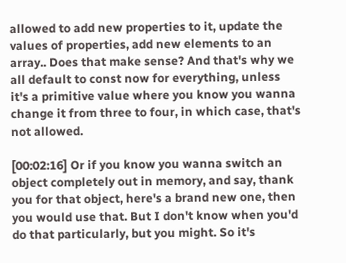allowed to add new properties to it, update the values of properties, add new elements to an array.. Does that make sense? And that's why we all default to const now for everything, unless it's a primitive value where you know you wanna change it from three to four, in which case, that's not allowed.

[00:02:16] Or if you know you wanna switch an object completely out in memory, and say, thank you for that object, here's a brand new one, then you would use that. But I don't know when you'd do that particularly, but you might. So it's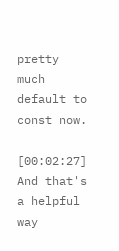pretty much default to const now.

[00:02:27] And that's a helpful way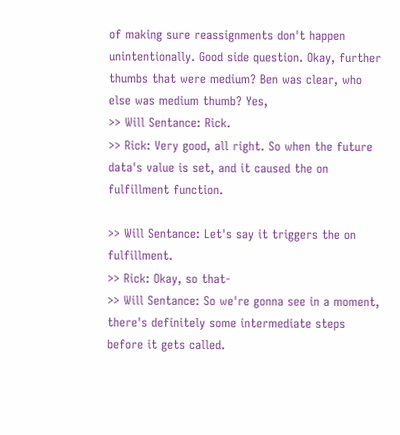of making sure reassignments don't happen unintentionally. Good side question. Okay, further thumbs that were medium? Ben was clear, who else was medium thumb? Yes,
>> Will Sentance: Rick.
>> Rick: Very good, all right. So when the future data's value is set, and it caused the on fulfillment function.

>> Will Sentance: Let's say it triggers the on fulfillment.
>> Rick: Okay, so that-
>> Will Sentance: So we're gonna see in a moment, there's definitely some intermediate steps before it gets called.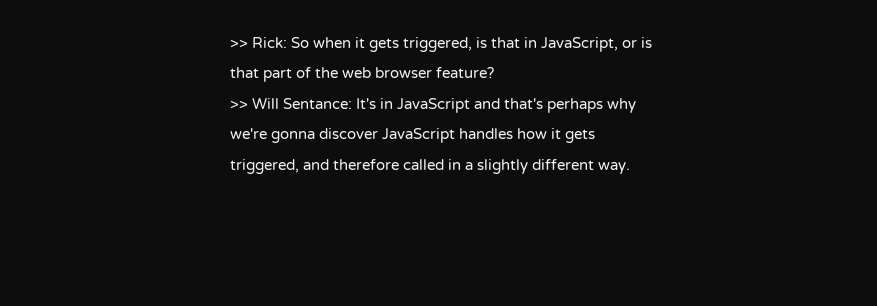>> Rick: So when it gets triggered, is that in JavaScript, or is that part of the web browser feature?
>> Will Sentance: It's in JavaScript and that's perhaps why we're gonna discover JavaScript handles how it gets triggered, and therefore called in a slightly different way.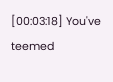[00:03:18] You've teemed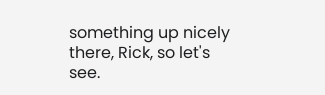something up nicely there, Rick, so let's see.